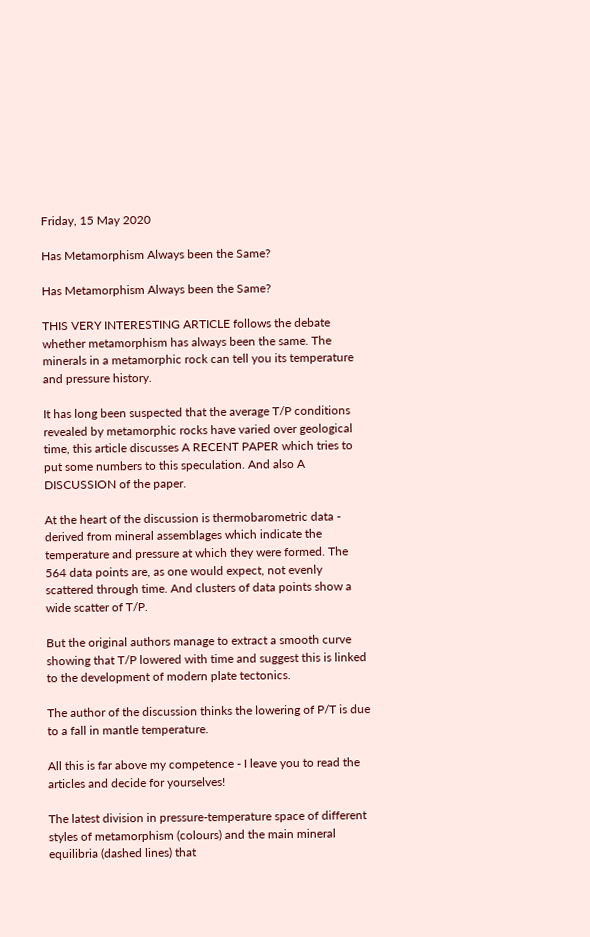Friday, 15 May 2020

Has Metamorphism Always been the Same?

Has Metamorphism Always been the Same?

THIS VERY INTERESTING ARTICLE follows the debate whether metamorphism has always been the same. The minerals in a metamorphic rock can tell you its temperature and pressure history.

It has long been suspected that the average T/P conditions revealed by metamorphic rocks have varied over geological time, this article discusses A RECENT PAPER which tries to put some numbers to this speculation. And also A DISCUSSION of the paper.

At the heart of the discussion is thermobarometric data - derived from mineral assemblages which indicate the temperature and pressure at which they were formed. The 564 data points are, as one would expect, not evenly scattered through time. And clusters of data points show a wide scatter of T/P.

But the original authors manage to extract a smooth curve showing that T/P lowered with time and suggest this is linked to the development of modern plate tectonics.

The author of the discussion thinks the lowering of P/T is due to a fall in mantle temperature.

All this is far above my competence - I leave you to read the articles and decide for yourselves!

The latest division in pressure-temperature space of different styles of metamorphism (colours) and the main mineral equilibria (dashed lines) that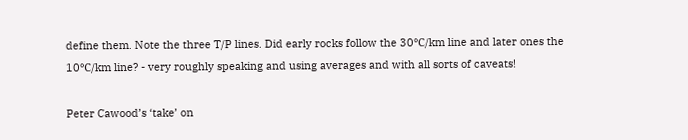define them. Note the three T/P lines. Did early rocks follow the 30℃/km line and later ones the 10℃/km line? - very roughly speaking and using averages and with all sorts of caveats!

Peter Cawood’s ‘take’ on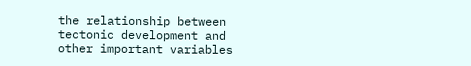the relationship between tectonic development and other important variables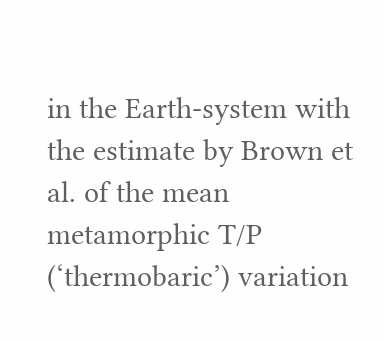in the Earth-system with the estimate by Brown et al. of the mean metamorphic T/P (‘thermobaric’) variation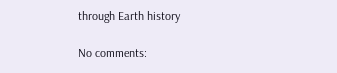through Earth history

No comments: